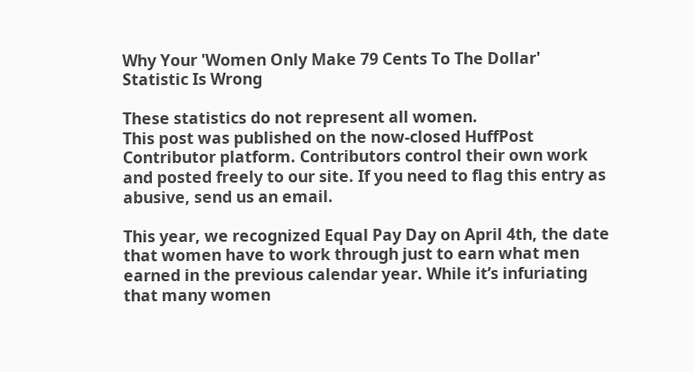Why Your 'Women Only Make 79 Cents To The Dollar' Statistic Is Wrong

These statistics do not represent all women.
This post was published on the now-closed HuffPost Contributor platform. Contributors control their own work and posted freely to our site. If you need to flag this entry as abusive, send us an email.

This year, we recognized Equal Pay Day on April 4th, the date that women have to work through just to earn what men earned in the previous calendar year. While it’s infuriating that many women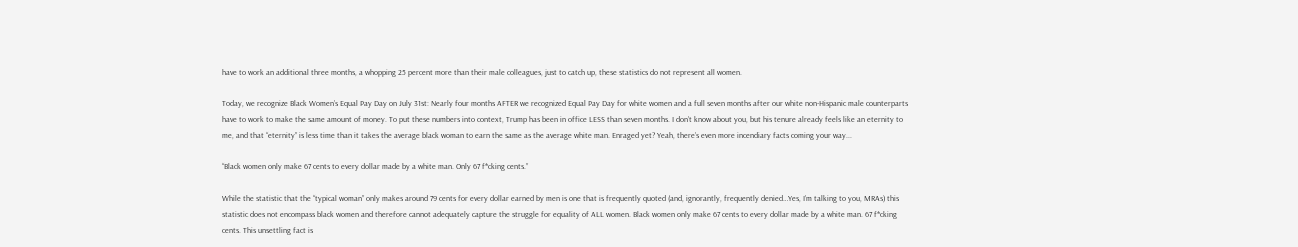have to work an additional three months, a whopping 25 percent more than their male colleagues, just to catch up, these statistics do not represent all women.

Today, we recognize Black Women’s Equal Pay Day on July 31st: Nearly four months AFTER we recognized Equal Pay Day for white women and a full seven months after our white non-Hispanic male counterparts have to work to make the same amount of money. To put these numbers into context, Trump has been in office LESS than seven months. I don’t know about you, but his tenure already feels like an eternity to me, and that “eternity” is less time than it takes the average black woman to earn the same as the average white man. Enraged yet? Yeah, there’s even more incendiary facts coming your way...

“Black women only make 67 cents to every dollar made by a white man. Only 67 f*cking cents.”

While the statistic that the “typical woman” only makes around 79 cents for every dollar earned by men is one that is frequently quoted (and, ignorantly, frequently denied…Yes, I’m talking to you, MRAs) this statistic does not encompass black women and therefore cannot adequately capture the struggle for equality of ALL women. Black women only make 67 cents to every dollar made by a white man. 67 f*cking cents. This unsettling fact is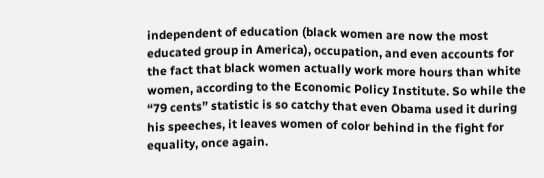independent of education (black women are now the most educated group in America), occupation, and even accounts for the fact that black women actually work more hours than white women, according to the Economic Policy Institute. So while the “79 cents” statistic is so catchy that even Obama used it during his speeches, it leaves women of color behind in the fight for equality, once again.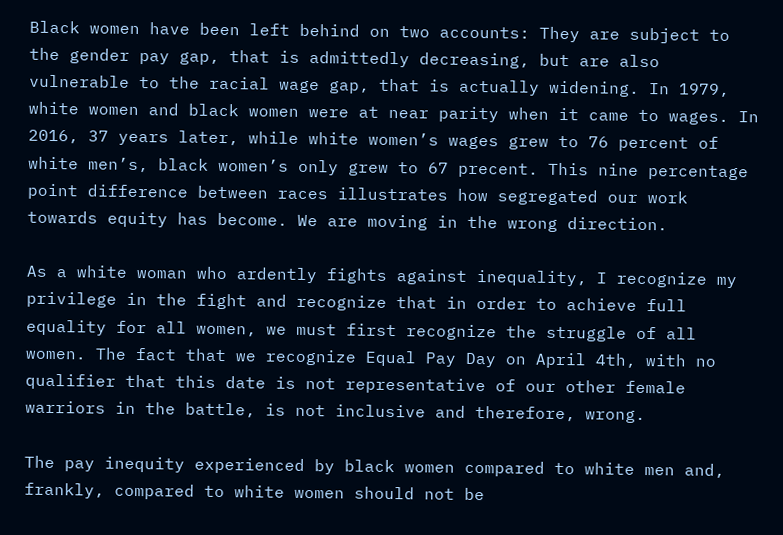Black women have been left behind on two accounts: They are subject to the gender pay gap, that is admittedly decreasing, but are also vulnerable to the racial wage gap, that is actually widening. In 1979, white women and black women were at near parity when it came to wages. In 2016, 37 years later, while white women’s wages grew to 76 percent of white men’s, black women’s only grew to 67 precent. This nine percentage point difference between races illustrates how segregated our work towards equity has become. We are moving in the wrong direction.

As a white woman who ardently fights against inequality, I recognize my privilege in the fight and recognize that in order to achieve full equality for all women, we must first recognize the struggle of all women. The fact that we recognize Equal Pay Day on April 4th, with no qualifier that this date is not representative of our other female warriors in the battle, is not inclusive and therefore, wrong.

The pay inequity experienced by black women compared to white men and, frankly, compared to white women should not be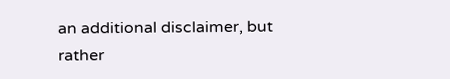an additional disclaimer, but rather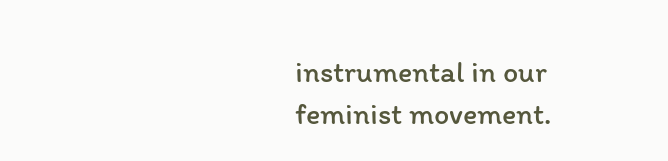instrumental in our feminist movement.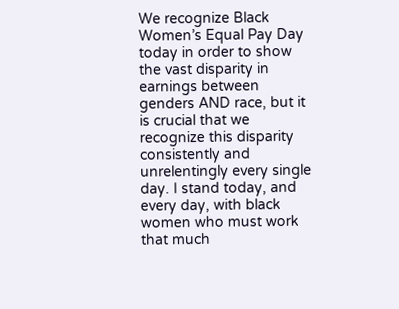We recognize Black Women’s Equal Pay Day today in order to show the vast disparity in earnings between genders AND race, but it is crucial that we recognize this disparity consistently and unrelentingly every single day. I stand today, and every day, with black women who must work that much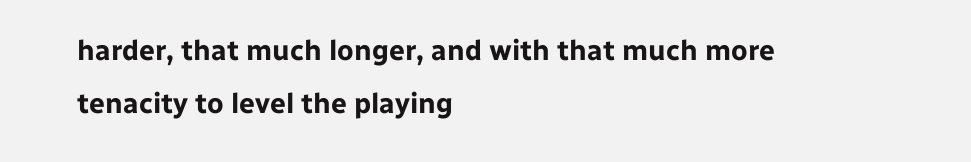harder, that much longer, and with that much more tenacity to level the playing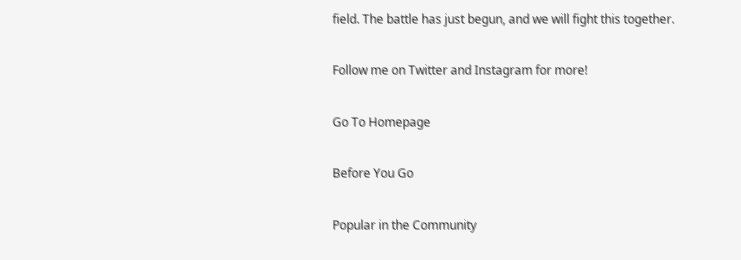field. The battle has just begun, and we will fight this together.

Follow me on Twitter and Instagram for more!

Go To Homepage

Before You Go

Popular in the Community